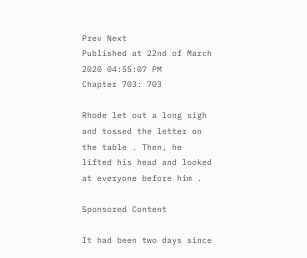Prev Next
Published at 22nd of March 2020 04:55:07 PM
Chapter 703: 703

Rhode let out a long sigh and tossed the letter on the table . Then, he lifted his head and looked at everyone before him .

Sponsored Content

It had been two days since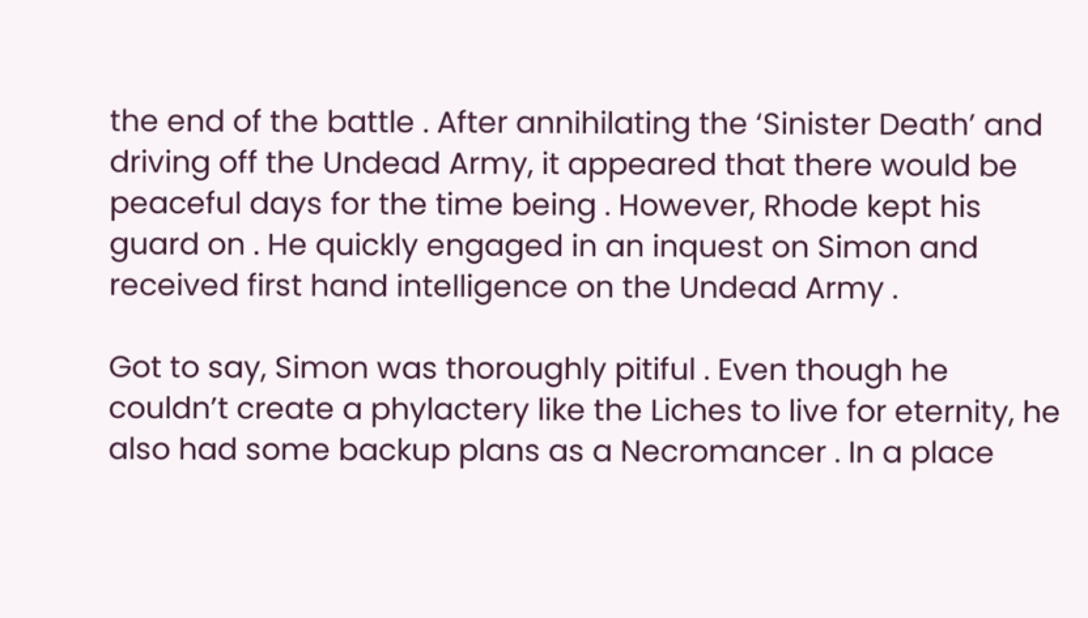the end of the battle . After annihilating the ‘Sinister Death’ and driving off the Undead Army, it appeared that there would be peaceful days for the time being . However, Rhode kept his guard on . He quickly engaged in an inquest on Simon and received first hand intelligence on the Undead Army .

Got to say, Simon was thoroughly pitiful . Even though he couldn’t create a phylactery like the Liches to live for eternity, he also had some backup plans as a Necromancer . In a place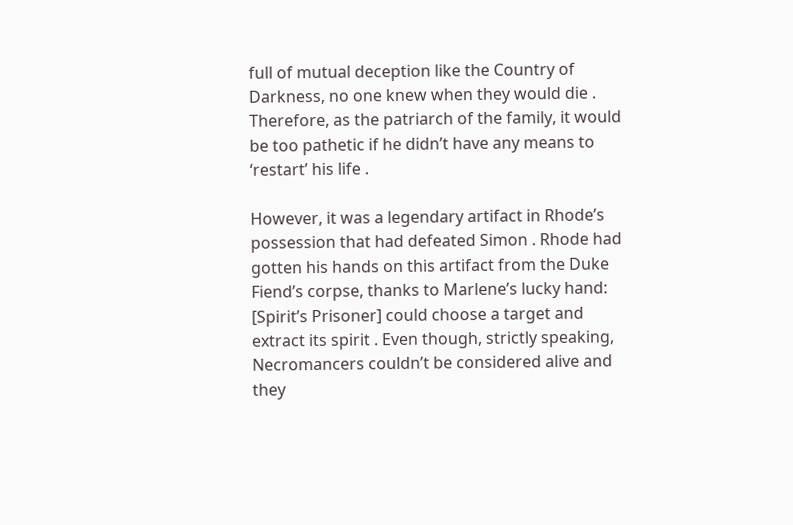full of mutual deception like the Country of Darkness, no one knew when they would die . Therefore, as the patriarch of the family, it would be too pathetic if he didn’t have any means to ‘restart’ his life .

However, it was a legendary artifact in Rhode’s possession that had defeated Simon . Rhode had gotten his hands on this artifact from the Duke Fiend’s corpse, thanks to Marlene’s lucky hand: [Spirit’s Prisoner] could choose a target and extract its spirit . Even though, strictly speaking, Necromancers couldn’t be considered alive and they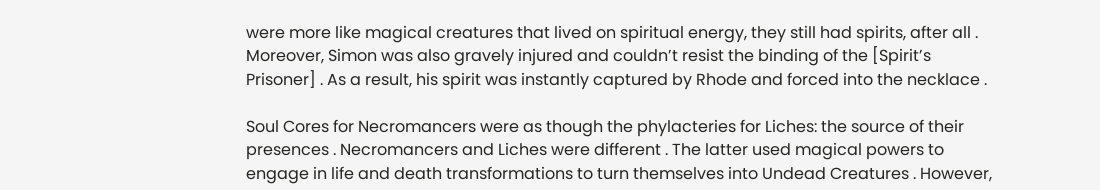were more like magical creatures that lived on spiritual energy, they still had spirits, after all . Moreover, Simon was also gravely injured and couldn’t resist the binding of the [Spirit’s Prisoner] . As a result, his spirit was instantly captured by Rhode and forced into the necklace .

Soul Cores for Necromancers were as though the phylacteries for Liches: the source of their presences . Necromancers and Liches were different . The latter used magical powers to engage in life and death transformations to turn themselves into Undead Creatures . However,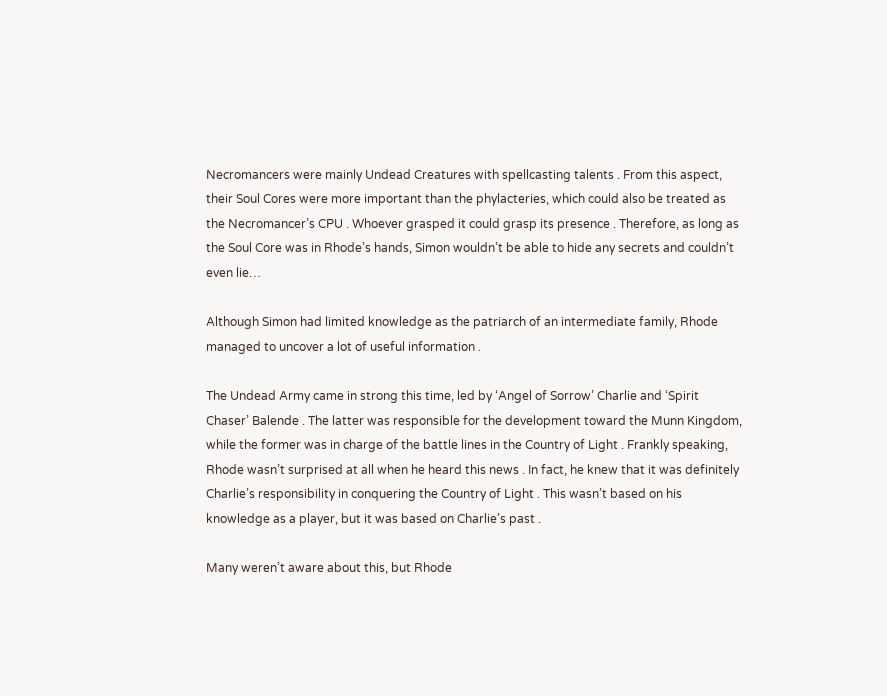Necromancers were mainly Undead Creatures with spellcasting talents . From this aspect, their Soul Cores were more important than the phylacteries, which could also be treated as the Necromancer’s CPU . Whoever grasped it could grasp its presence . Therefore, as long as the Soul Core was in Rhode’s hands, Simon wouldn’t be able to hide any secrets and couldn’t even lie…

Although Simon had limited knowledge as the patriarch of an intermediate family, Rhode managed to uncover a lot of useful information .

The Undead Army came in strong this time, led by ‘Angel of Sorrow’ Charlie and ‘Spirit Chaser’ Balende . The latter was responsible for the development toward the Munn Kingdom, while the former was in charge of the battle lines in the Country of Light . Frankly speaking, Rhode wasn’t surprised at all when he heard this news . In fact, he knew that it was definitely Charlie’s responsibility in conquering the Country of Light . This wasn’t based on his knowledge as a player, but it was based on Charlie’s past .

Many weren’t aware about this, but Rhode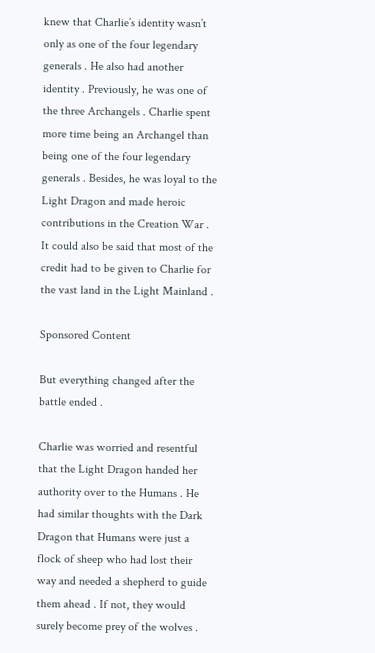knew that Charlie’s identity wasn’t only as one of the four legendary generals . He also had another identity . Previously, he was one of the three Archangels . Charlie spent more time being an Archangel than being one of the four legendary generals . Besides, he was loyal to the Light Dragon and made heroic contributions in the Creation War . It could also be said that most of the credit had to be given to Charlie for the vast land in the Light Mainland .

Sponsored Content

But everything changed after the battle ended .

Charlie was worried and resentful that the Light Dragon handed her authority over to the Humans . He had similar thoughts with the Dark Dragon that Humans were just a flock of sheep who had lost their way and needed a shepherd to guide them ahead . If not, they would surely become prey of the wolves .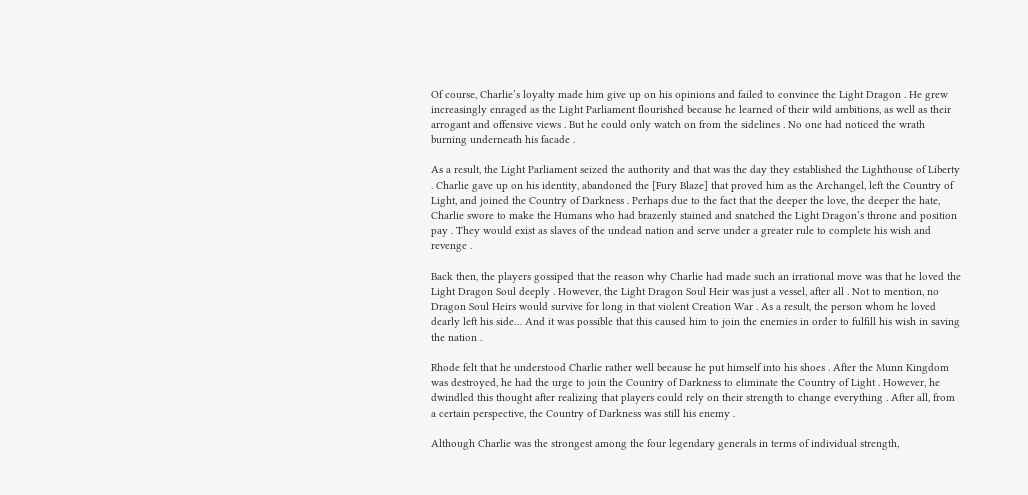Of course, Charlie’s loyalty made him give up on his opinions and failed to convince the Light Dragon . He grew increasingly enraged as the Light Parliament flourished because he learned of their wild ambitions, as well as their arrogant and offensive views . But he could only watch on from the sidelines . No one had noticed the wrath burning underneath his facade .

As a result, the Light Parliament seized the authority and that was the day they established the Lighthouse of Liberty . Charlie gave up on his identity, abandoned the [Fury Blaze] that proved him as the Archangel, left the Country of Light, and joined the Country of Darkness . Perhaps due to the fact that the deeper the love, the deeper the hate, Charlie swore to make the Humans who had brazenly stained and snatched the Light Dragon’s throne and position pay . They would exist as slaves of the undead nation and serve under a greater rule to complete his wish and revenge .

Back then, the players gossiped that the reason why Charlie had made such an irrational move was that he loved the Light Dragon Soul deeply . However, the Light Dragon Soul Heir was just a vessel, after all . Not to mention, no Dragon Soul Heirs would survive for long in that violent Creation War . As a result, the person whom he loved dearly left his side… And it was possible that this caused him to join the enemies in order to fulfill his wish in saving the nation .

Rhode felt that he understood Charlie rather well because he put himself into his shoes . After the Munn Kingdom was destroyed, he had the urge to join the Country of Darkness to eliminate the Country of Light . However, he dwindled this thought after realizing that players could rely on their strength to change everything . After all, from a certain perspective, the Country of Darkness was still his enemy .

Although Charlie was the strongest among the four legendary generals in terms of individual strength,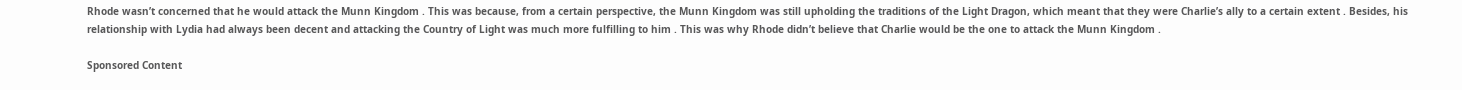Rhode wasn’t concerned that he would attack the Munn Kingdom . This was because, from a certain perspective, the Munn Kingdom was still upholding the traditions of the Light Dragon, which meant that they were Charlie’s ally to a certain extent . Besides, his relationship with Lydia had always been decent and attacking the Country of Light was much more fulfilling to him . This was why Rhode didn’t believe that Charlie would be the one to attack the Munn Kingdom .

Sponsored Content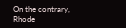On the contrary, Rhode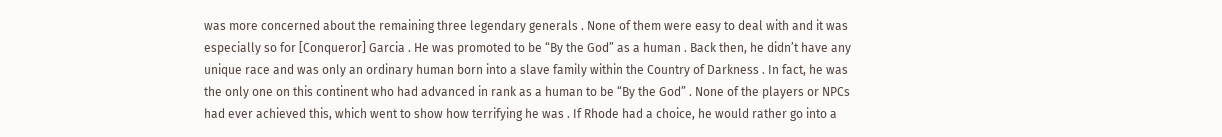was more concerned about the remaining three legendary generals . None of them were easy to deal with and it was especially so for [Conqueror] Garcia . He was promoted to be “By the God” as a human . Back then, he didn’t have any unique race and was only an ordinary human born into a slave family within the Country of Darkness . In fact, he was the only one on this continent who had advanced in rank as a human to be “By the God” . None of the players or NPCs had ever achieved this, which went to show how terrifying he was . If Rhode had a choice, he would rather go into a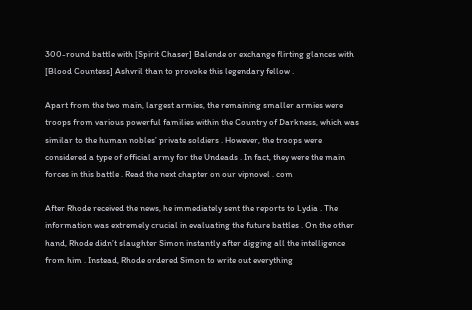300-round battle with [Spirit Chaser] Balende or exchange flirting glances with [Blood Countess] Ashvril than to provoke this legendary fellow .

Apart from the two main, largest armies, the remaining smaller armies were troops from various powerful families within the Country of Darkness, which was similar to the human nobles’ private soldiers . However, the troops were considered a type of official army for the Undeads . In fact, they were the main forces in this battle . Read the next chapter on our vipnovel . com

After Rhode received the news, he immediately sent the reports to Lydia . The information was extremely crucial in evaluating the future battles . On the other hand, Rhode didn’t slaughter Simon instantly after digging all the intelligence from him . Instead, Rhode ordered Simon to write out everything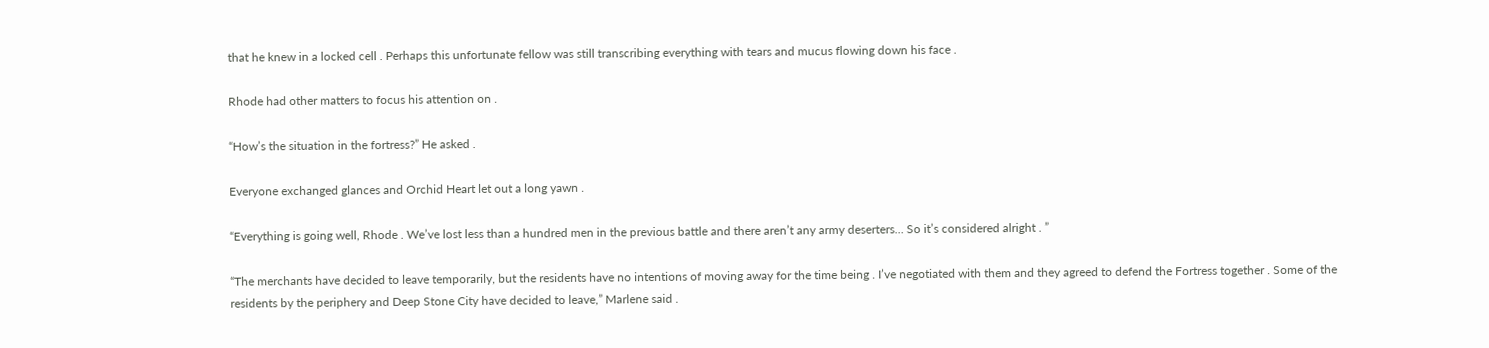that he knew in a locked cell . Perhaps this unfortunate fellow was still transcribing everything with tears and mucus flowing down his face .

Rhode had other matters to focus his attention on .

“How’s the situation in the fortress?” He asked .

Everyone exchanged glances and Orchid Heart let out a long yawn .

“Everything is going well, Rhode . We’ve lost less than a hundred men in the previous battle and there aren’t any army deserters… So it’s considered alright . ”

“The merchants have decided to leave temporarily, but the residents have no intentions of moving away for the time being . I’ve negotiated with them and they agreed to defend the Fortress together . Some of the residents by the periphery and Deep Stone City have decided to leave,” Marlene said .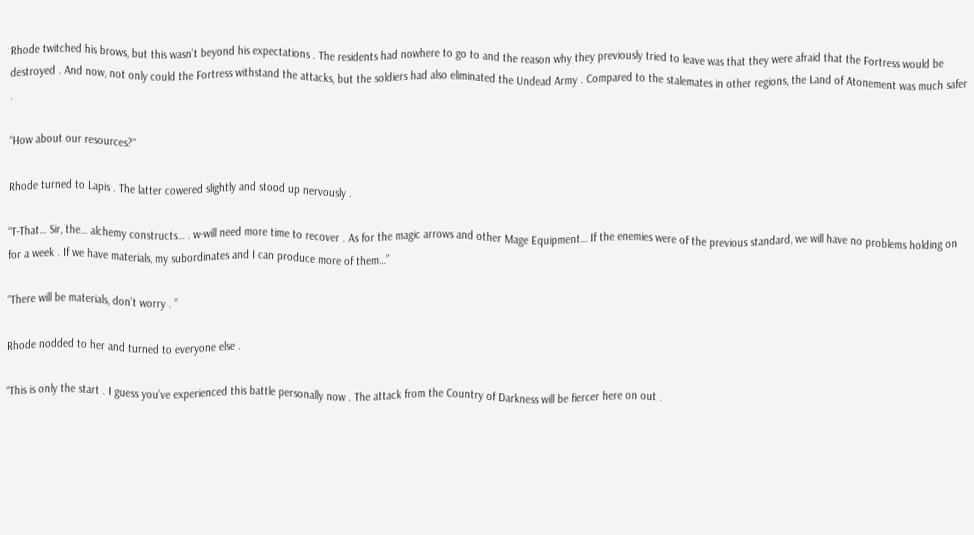Rhode twitched his brows, but this wasn’t beyond his expectations . The residents had nowhere to go to and the reason why they previously tried to leave was that they were afraid that the Fortress would be destroyed . And now, not only could the Fortress withstand the attacks, but the soldiers had also eliminated the Undead Army . Compared to the stalemates in other regions, the Land of Atonement was much safer .

“How about our resources?”

Rhode turned to Lapis . The latter cowered slightly and stood up nervously .

“T-That… Sir, the… alchemy constructs… . w-will need more time to recover . As for the magic arrows and other Mage Equipment… If the enemies were of the previous standard, we will have no problems holding on for a week . If we have materials, my subordinates and I can produce more of them…”

“There will be materials, don’t worry . ”

Rhode nodded to her and turned to everyone else .

“This is only the start . I guess you’ve experienced this battle personally now . The attack from the Country of Darkness will be fiercer here on out .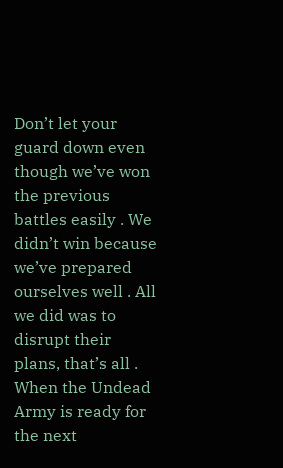Don’t let your guard down even though we’ve won the previous battles easily . We didn’t win because we’ve prepared ourselves well . All we did was to disrupt their plans, that’s all . When the Undead Army is ready for the next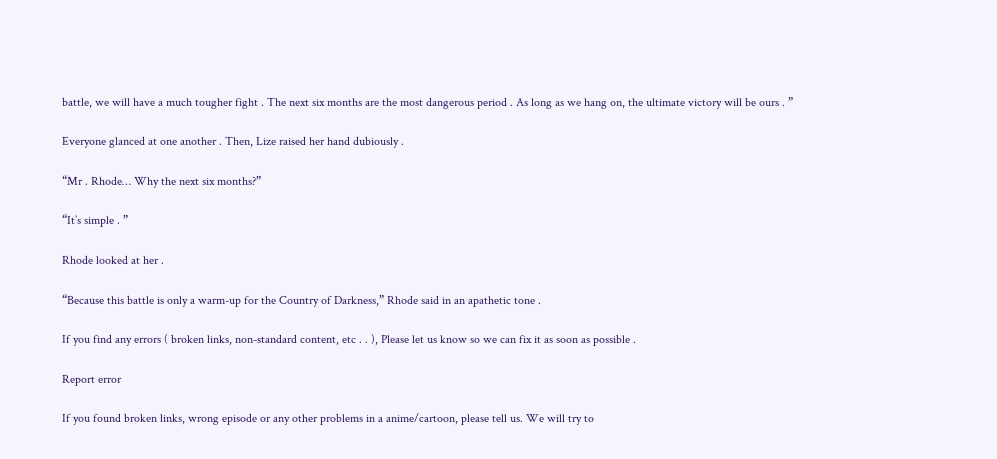battle, we will have a much tougher fight . The next six months are the most dangerous period . As long as we hang on, the ultimate victory will be ours . ”

Everyone glanced at one another . Then, Lize raised her hand dubiously .

“Mr . Rhode… Why the next six months?”

“It’s simple . ”

Rhode looked at her .

“Because this battle is only a warm-up for the Country of Darkness,” Rhode said in an apathetic tone .

If you find any errors ( broken links, non-standard content, etc . . ), Please let us know so we can fix it as soon as possible .

Report error

If you found broken links, wrong episode or any other problems in a anime/cartoon, please tell us. We will try to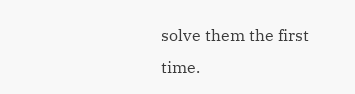solve them the first time.